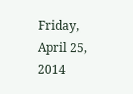Friday, April 25, 2014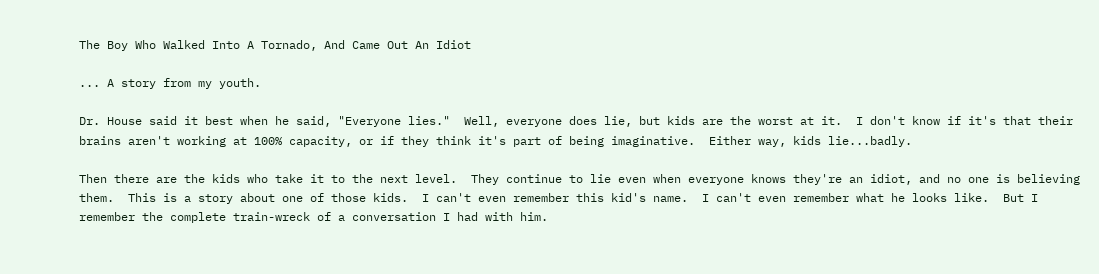The Boy Who Walked Into A Tornado, And Came Out An Idiot

... A story from my youth.

Dr. House said it best when he said, "Everyone lies."  Well, everyone does lie, but kids are the worst at it.  I don't know if it's that their brains aren't working at 100% capacity, or if they think it's part of being imaginative.  Either way, kids lie...badly.

Then there are the kids who take it to the next level.  They continue to lie even when everyone knows they're an idiot, and no one is believing them.  This is a story about one of those kids.  I can't even remember this kid's name.  I can't even remember what he looks like.  But I remember the complete train-wreck of a conversation I had with him.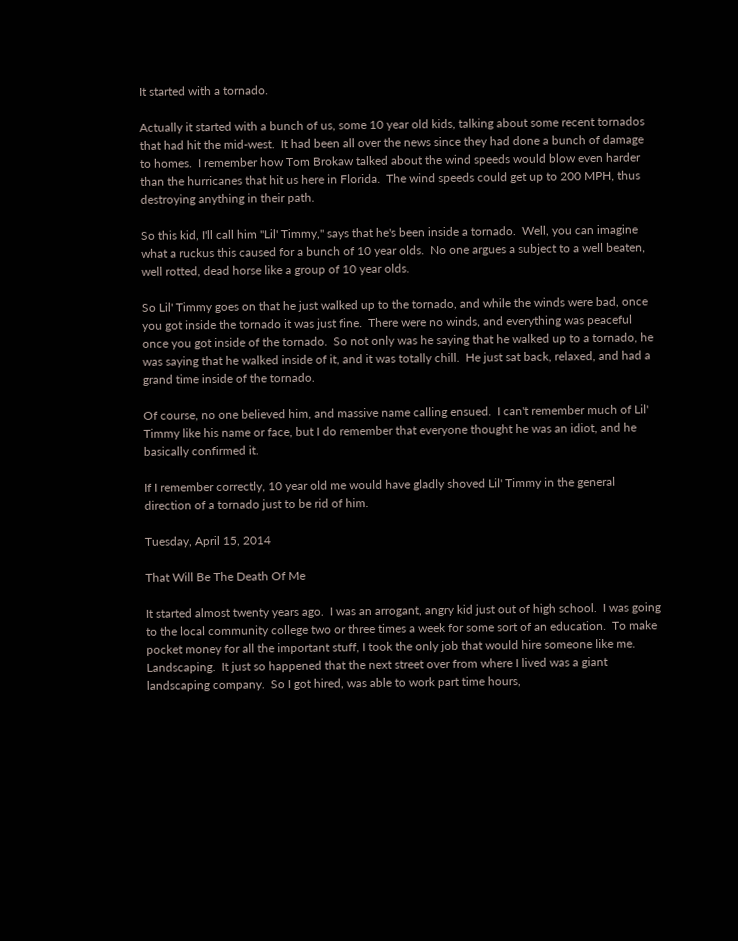It started with a tornado.

Actually it started with a bunch of us, some 10 year old kids, talking about some recent tornados that had hit the mid-west.  It had been all over the news since they had done a bunch of damage to homes.  I remember how Tom Brokaw talked about the wind speeds would blow even harder than the hurricanes that hit us here in Florida.  The wind speeds could get up to 200 MPH, thus destroying anything in their path.

So this kid, I'll call him "Lil' Timmy," says that he's been inside a tornado.  Well, you can imagine what a ruckus this caused for a bunch of 10 year olds.  No one argues a subject to a well beaten, well rotted, dead horse like a group of 10 year olds.

So Lil' Timmy goes on that he just walked up to the tornado, and while the winds were bad, once you got inside the tornado it was just fine.  There were no winds, and everything was peaceful once you got inside of the tornado.  So not only was he saying that he walked up to a tornado, he was saying that he walked inside of it, and it was totally chill.  He just sat back, relaxed, and had a grand time inside of the tornado.

Of course, no one believed him, and massive name calling ensued.  I can't remember much of Lil' Timmy like his name or face, but I do remember that everyone thought he was an idiot, and he basically confirmed it.

If I remember correctly, 10 year old me would have gladly shoved Lil' Timmy in the general direction of a tornado just to be rid of him.

Tuesday, April 15, 2014

That Will Be The Death Of Me

It started almost twenty years ago.  I was an arrogant, angry kid just out of high school.  I was going to the local community college two or three times a week for some sort of an education.  To make pocket money for all the important stuff, I took the only job that would hire someone like me.  Landscaping.  It just so happened that the next street over from where I lived was a giant landscaping company.  So I got hired, was able to work part time hours,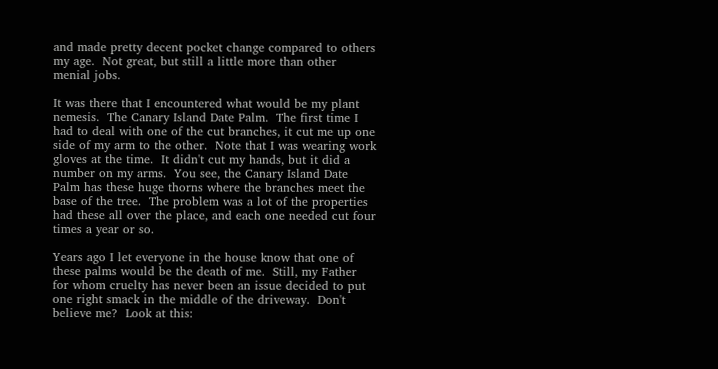and made pretty decent pocket change compared to others my age.  Not great, but still a little more than other menial jobs.

It was there that I encountered what would be my plant nemesis.  The Canary Island Date Palm.  The first time I had to deal with one of the cut branches, it cut me up one side of my arm to the other.  Note that I was wearing work gloves at the time.  It didn't cut my hands, but it did a number on my arms.  You see, the Canary Island Date Palm has these huge thorns where the branches meet the base of the tree.  The problem was a lot of the properties had these all over the place, and each one needed cut four times a year or so.

Years ago I let everyone in the house know that one of these palms would be the death of me.  Still, my Father for whom cruelty has never been an issue decided to put one right smack in the middle of the driveway.  Don't believe me?  Look at this: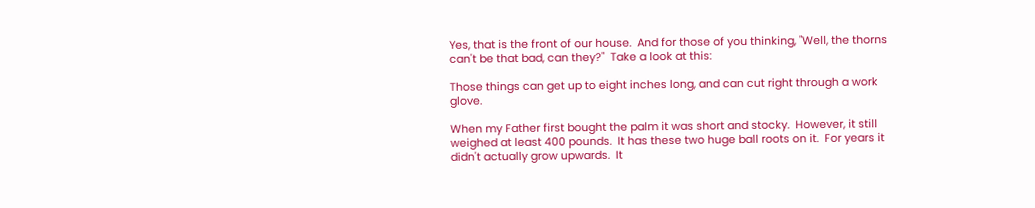Yes, that is the front of our house.  And for those of you thinking, "Well, the thorns can't be that bad, can they?"  Take a look at this:

Those things can get up to eight inches long, and can cut right through a work glove.

When my Father first bought the palm it was short and stocky.  However, it still weighed at least 400 pounds.  It has these two huge ball roots on it.  For years it didn't actually grow upwards.  It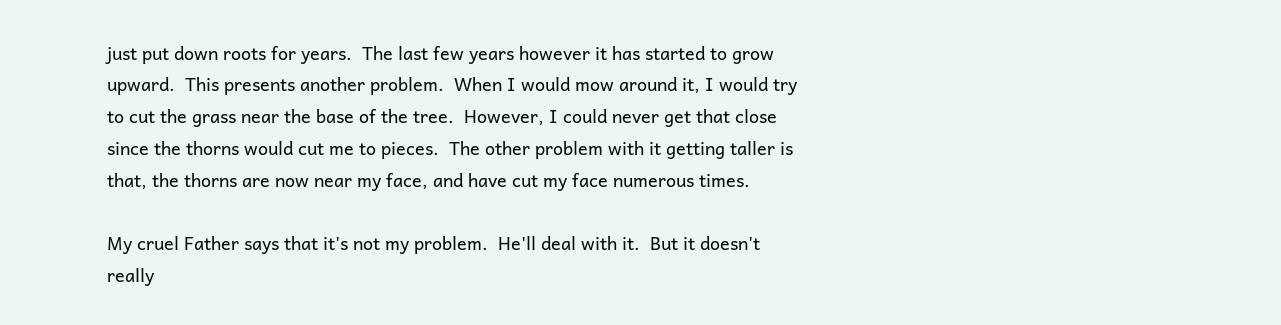just put down roots for years.  The last few years however it has started to grow upward.  This presents another problem.  When I would mow around it, I would try to cut the grass near the base of the tree.  However, I could never get that close since the thorns would cut me to pieces.  The other problem with it getting taller is that, the thorns are now near my face, and have cut my face numerous times.

My cruel Father says that it's not my problem.  He'll deal with it.  But it doesn't really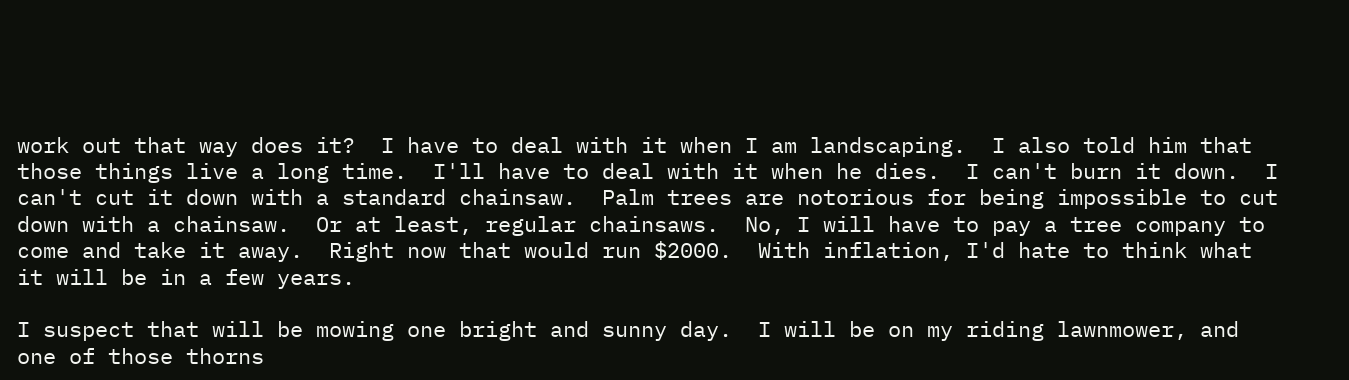work out that way does it?  I have to deal with it when I am landscaping.  I also told him that those things live a long time.  I'll have to deal with it when he dies.  I can't burn it down.  I can't cut it down with a standard chainsaw.  Palm trees are notorious for being impossible to cut down with a chainsaw.  Or at least, regular chainsaws.  No, I will have to pay a tree company to come and take it away.  Right now that would run $2000.  With inflation, I'd hate to think what it will be in a few years.

I suspect that will be mowing one bright and sunny day.  I will be on my riding lawnmower, and one of those thorns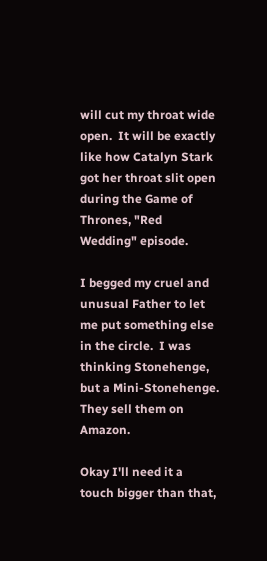will cut my throat wide open.  It will be exactly like how Catalyn Stark got her throat slit open during the Game of Thrones, "Red Wedding" episode.

I begged my cruel and unusual Father to let me put something else in the circle.  I was thinking Stonehenge, but a Mini-Stonehenge.  They sell them on Amazon.

Okay I'll need it a touch bigger than that,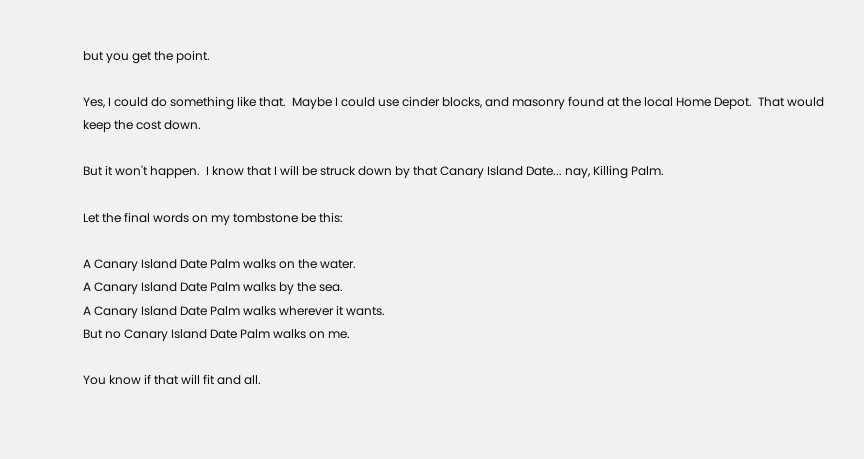but you get the point.

Yes, I could do something like that.  Maybe I could use cinder blocks, and masonry found at the local Home Depot.  That would keep the cost down.

But it won't happen.  I know that I will be struck down by that Canary Island Date... nay, Killing Palm.

Let the final words on my tombstone be this:

A Canary Island Date Palm walks on the water.
A Canary Island Date Palm walks by the sea.
A Canary Island Date Palm walks wherever it wants.
But no Canary Island Date Palm walks on me.

You know if that will fit and all.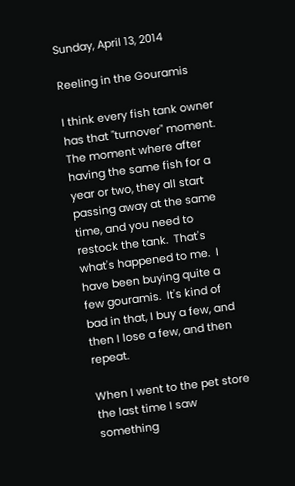Sunday, April 13, 2014

Reeling in the Gouramis

I think every fish tank owner has that "turnover" moment.  The moment where after having the same fish for a year or two, they all start passing away at the same time, and you need to restock the tank.  That's what's happened to me.  I have been buying quite a few gouramis.  It's kind of bad in that, I buy a few, and then I lose a few, and then repeat.

When I went to the pet store the last time I saw something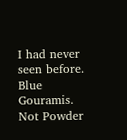I had never seen before.  Blue Gouramis.  Not Powder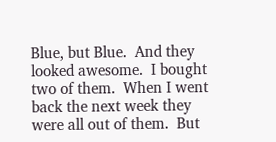Blue, but Blue.  And they looked awesome.  I bought two of them.  When I went back the next week they were all out of them.  But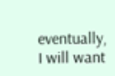eventually, I will want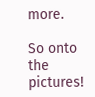more.

So onto the pictures!